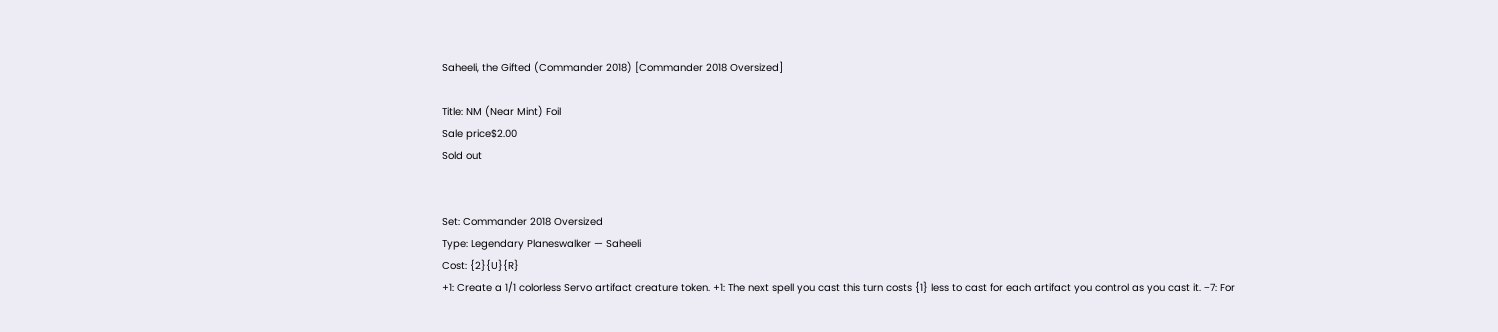Saheeli, the Gifted (Commander 2018) [Commander 2018 Oversized]

Title: NM (Near Mint) Foil
Sale price$2.00
Sold out


Set: Commander 2018 Oversized
Type: Legendary Planeswalker — Saheeli
Cost: {2}{U}{R}
+1: Create a 1/1 colorless Servo artifact creature token. +1: The next spell you cast this turn costs {1} less to cast for each artifact you control as you cast it. −7: For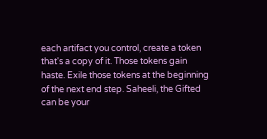each artifact you control, create a token that's a copy of it. Those tokens gain haste. Exile those tokens at the beginning of the next end step. Saheeli, the Gifted can be your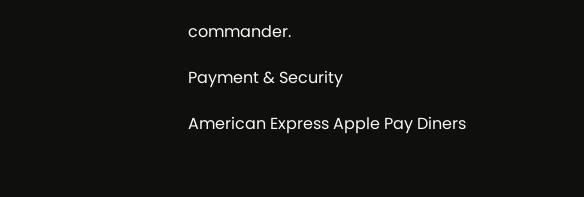commander.

Payment & Security

American Express Apple Pay Diners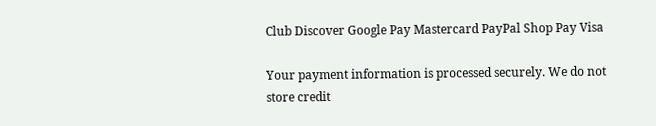Club Discover Google Pay Mastercard PayPal Shop Pay Visa

Your payment information is processed securely. We do not store credit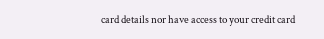card details nor have access to your credit card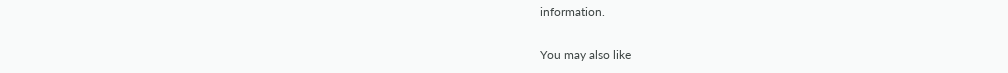information.

You may also like